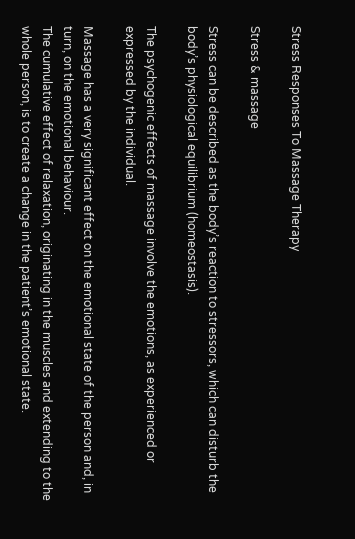Stress Responses To Massage Therapy

Stress & massage

Stress can be described as the body’s reaction to stressors, which can disturb the body’s physiological equilibrium (homeostasis).

The psychogenic effects of massage involve the emotions, as experienced or expressed by the individual.

Massage has a very significant effect on the emotional state of the person and, in turn, on the emotional behaviour.
The cumulative effect of relaxation, originating in the muscles and extending to the whole person, is to create a change in the patient’s emotional state.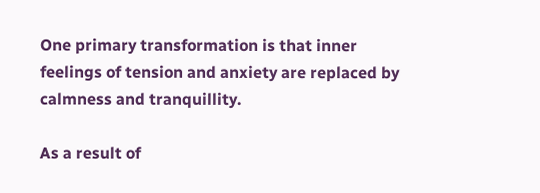One primary transformation is that inner feelings of tension and anxiety are replaced by calmness and tranquillity.

As a result of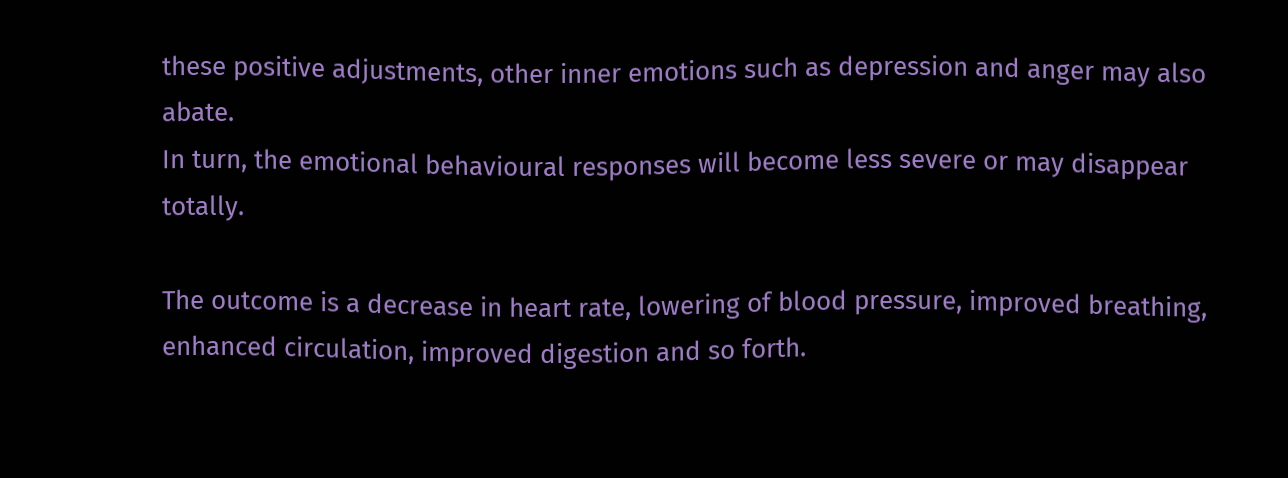these positive adjustments, other inner emotions such as depression and anger may also abate.
In turn, the emotional behavioural responses will become less severe or may disappear totally.

The outcome is a decrease in heart rate, lowering of blood pressure, improved breathing, enhanced circulation, improved digestion and so forth.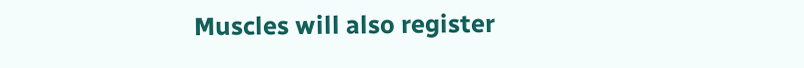Muscles will also register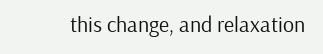this change, and relaxation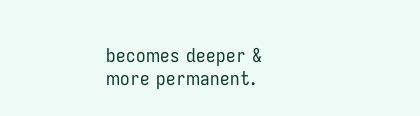becomes deeper & more permanent.